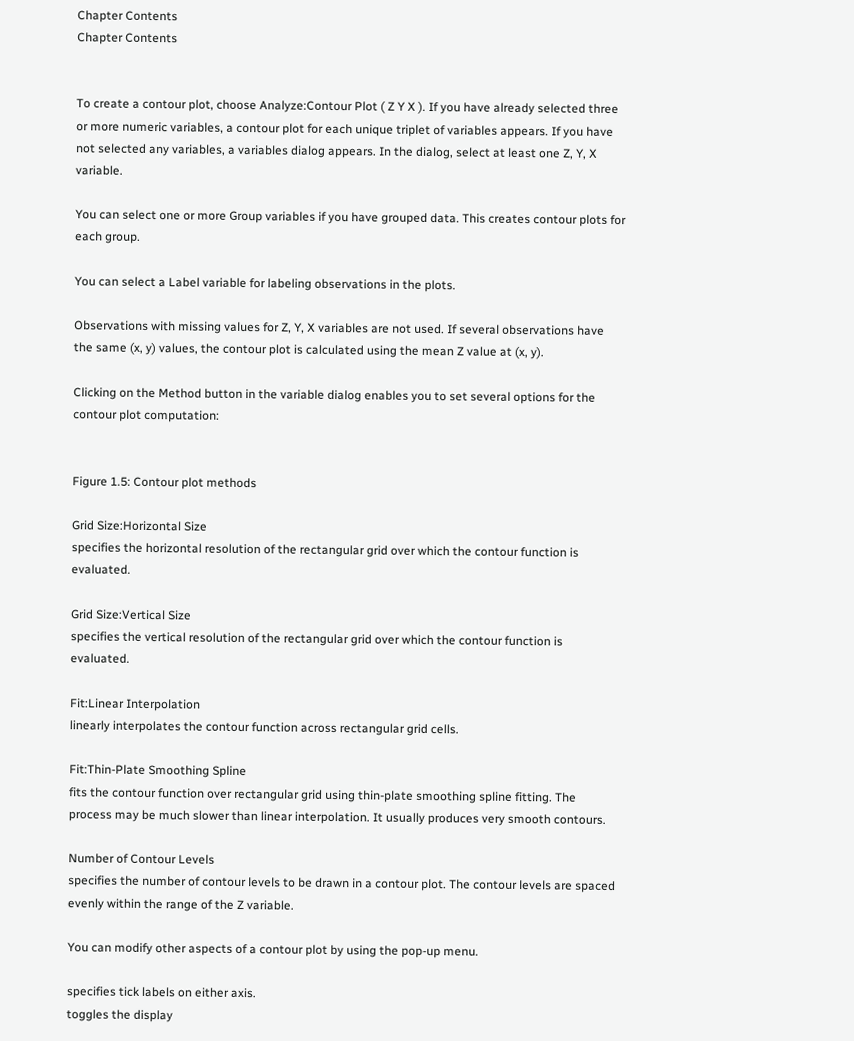Chapter Contents
Chapter Contents


To create a contour plot, choose Analyze:Contour Plot ( Z Y X ). If you have already selected three or more numeric variables, a contour plot for each unique triplet of variables appears. If you have not selected any variables, a variables dialog appears. In the dialog, select at least one Z, Y, X variable.

You can select one or more Group variables if you have grouped data. This creates contour plots for each group.

You can select a Label variable for labeling observations in the plots.

Observations with missing values for Z, Y, X variables are not used. If several observations have the same (x, y) values, the contour plot is calculated using the mean Z value at (x, y).

Clicking on the Method button in the variable dialog enables you to set several options for the contour plot computation:


Figure 1.5: Contour plot methods

Grid Size:Horizontal Size
specifies the horizontal resolution of the rectangular grid over which the contour function is evaluated.

Grid Size:Vertical Size
specifies the vertical resolution of the rectangular grid over which the contour function is evaluated.

Fit:Linear Interpolation
linearly interpolates the contour function across rectangular grid cells.

Fit:Thin-Plate Smoothing Spline
fits the contour function over rectangular grid using thin-plate smoothing spline fitting. The process may be much slower than linear interpolation. It usually produces very smooth contours.

Number of Contour Levels
specifies the number of contour levels to be drawn in a contour plot. The contour levels are spaced evenly within the range of the Z variable.

You can modify other aspects of a contour plot by using the pop-up menu.

specifies tick labels on either axis.
toggles the display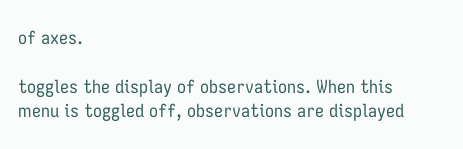of axes.

toggles the display of observations. When this menu is toggled off, observations are displayed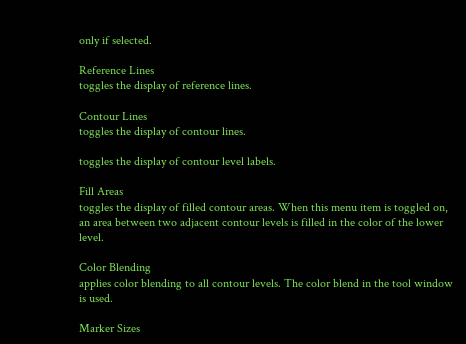only if selected.

Reference Lines
toggles the display of reference lines.

Contour Lines
toggles the display of contour lines.

toggles the display of contour level labels.

Fill Areas
toggles the display of filled contour areas. When this menu item is toggled on, an area between two adjacent contour levels is filled in the color of the lower level.

Color Blending
applies color blending to all contour levels. The color blend in the tool window is used.

Marker Sizes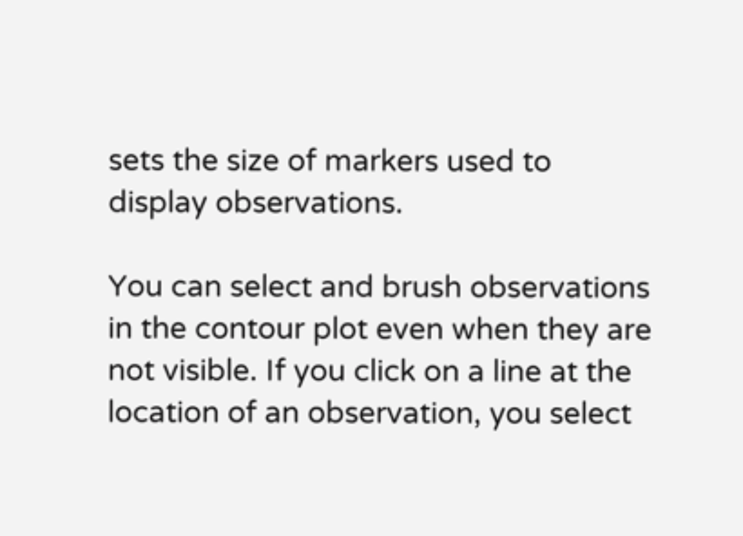sets the size of markers used to display observations.

You can select and brush observations in the contour plot even when they are not visible. If you click on a line at the location of an observation, you select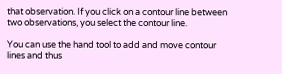that observation. If you click on a contour line between two observations, you select the contour line.

You can use the hand tool to add and move contour lines and thus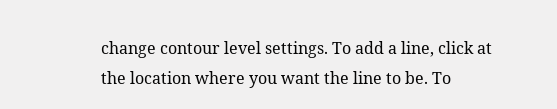change contour level settings. To add a line, click at the location where you want the line to be. To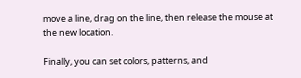move a line, drag on the line, then release the mouse at the new location.

Finally, you can set colors, patterns, and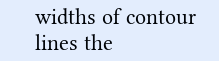widths of contour lines the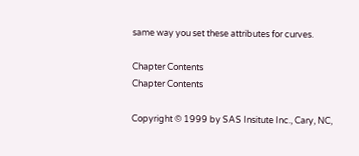same way you set these attributes for curves.

Chapter Contents
Chapter Contents

Copyright © 1999 by SAS Insitute Inc., Cary, NC,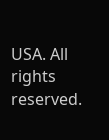USA. All rights reserved.